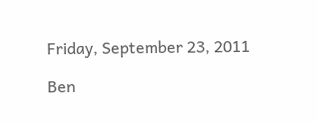Friday, September 23, 2011

Ben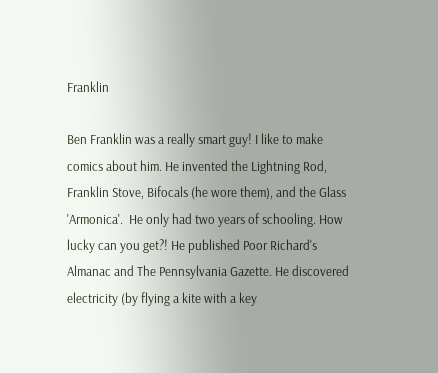Franklin

Ben Franklin was a really smart guy! I like to make comics about him. He invented the Lightning Rod, Franklin Stove, Bifocals (he wore them), and the Glass 'Armonica'.  He only had two years of schooling. How lucky can you get?! He published Poor Richard's Almanac and The Pennsylvania Gazette. He discovered electricity (by flying a kite with a key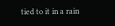tied to it in a rain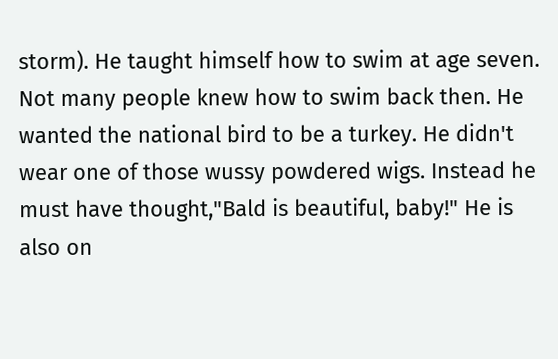storm). He taught himself how to swim at age seven. Not many people knew how to swim back then. He wanted the national bird to be a turkey. He didn't wear one of those wussy powdered wigs. Instead he must have thought,"Bald is beautiful, baby!" He is also on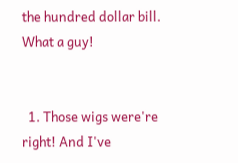the hundred dollar bill. What a guy!


  1. Those wigs were're right! And I've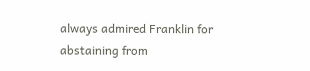always admired Franklin for abstaining from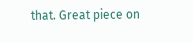that. Great piece on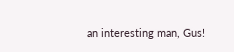an interesting man, Gus!